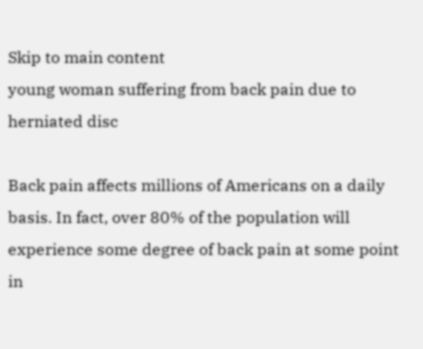Skip to main content
young woman suffering from back pain due to herniated disc

Back pain affects millions of Americans on a daily basis. In fact, over 80% of the population will experience some degree of back pain at some point in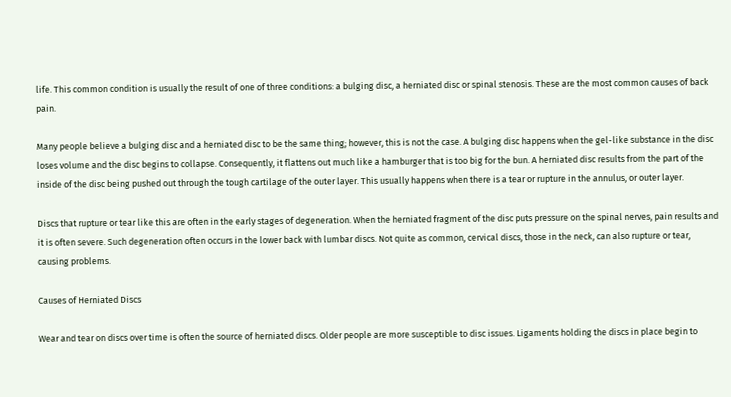life. This common condition is usually the result of one of three conditions: a bulging disc, a herniated disc or spinal stenosis. These are the most common causes of back pain.

Many people believe a bulging disc and a herniated disc to be the same thing; however, this is not the case. A bulging disc happens when the gel-like substance in the disc loses volume and the disc begins to collapse. Consequently, it flattens out much like a hamburger that is too big for the bun. A herniated disc results from the part of the inside of the disc being pushed out through the tough cartilage of the outer layer. This usually happens when there is a tear or rupture in the annulus, or outer layer.

Discs that rupture or tear like this are often in the early stages of degeneration. When the herniated fragment of the disc puts pressure on the spinal nerves, pain results and it is often severe. Such degeneration often occurs in the lower back with lumbar discs. Not quite as common, cervical discs, those in the neck, can also rupture or tear, causing problems.

Causes of Herniated Discs

Wear and tear on discs over time is often the source of herniated discs. Older people are more susceptible to disc issues. Ligaments holding the discs in place begin to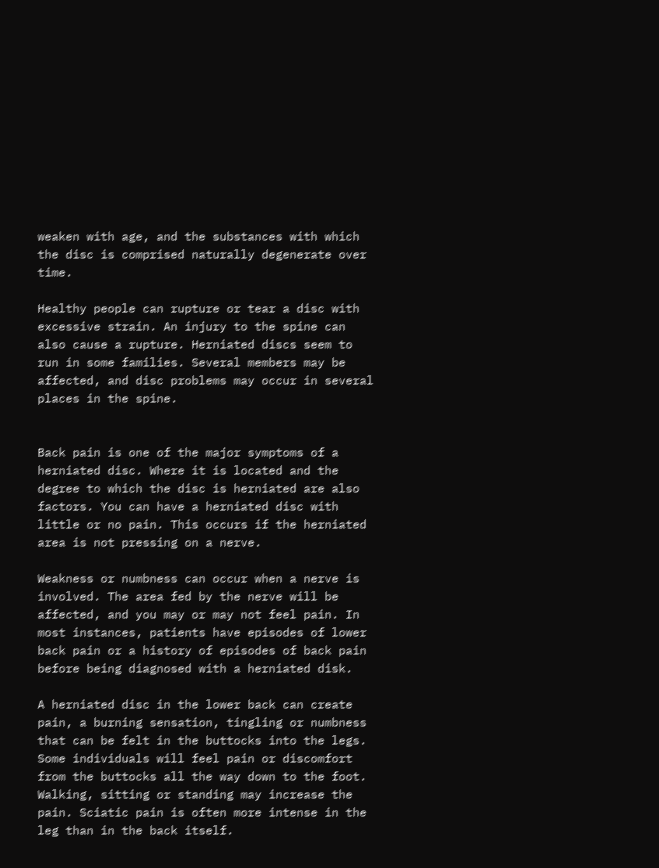weaken with age, and the substances with which the disc is comprised naturally degenerate over time.

Healthy people can rupture or tear a disc with excessive strain. An injury to the spine can also cause a rupture. Herniated discs seem to run in some families. Several members may be affected, and disc problems may occur in several places in the spine.


Back pain is one of the major symptoms of a herniated disc. Where it is located and the degree to which the disc is herniated are also factors. You can have a herniated disc with little or no pain. This occurs if the herniated area is not pressing on a nerve.

Weakness or numbness can occur when a nerve is involved. The area fed by the nerve will be affected, and you may or may not feel pain. In most instances, patients have episodes of lower back pain or a history of episodes of back pain before being diagnosed with a herniated disk.

A herniated disc in the lower back can create pain, a burning sensation, tingling or numbness that can be felt in the buttocks into the legs. Some individuals will feel pain or discomfort from the buttocks all the way down to the foot. Walking, sitting or standing may increase the pain. Sciatic pain is often more intense in the leg than in the back itself.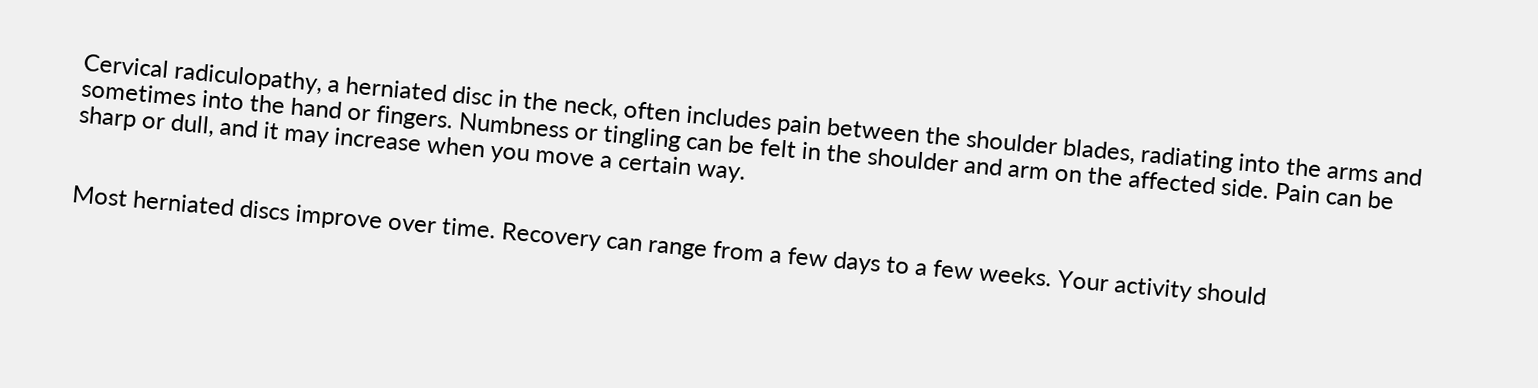Cervical radiculopathy, a herniated disc in the neck, often includes pain between the shoulder blades, radiating into the arms and sometimes into the hand or fingers. Numbness or tingling can be felt in the shoulder and arm on the affected side. Pain can be sharp or dull, and it may increase when you move a certain way.


Most herniated discs improve over time. Recovery can range from a few days to a few weeks. Your activity should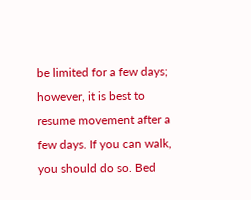be limited for a few days; however, it is best to resume movement after a few days. If you can walk, you should do so. Bed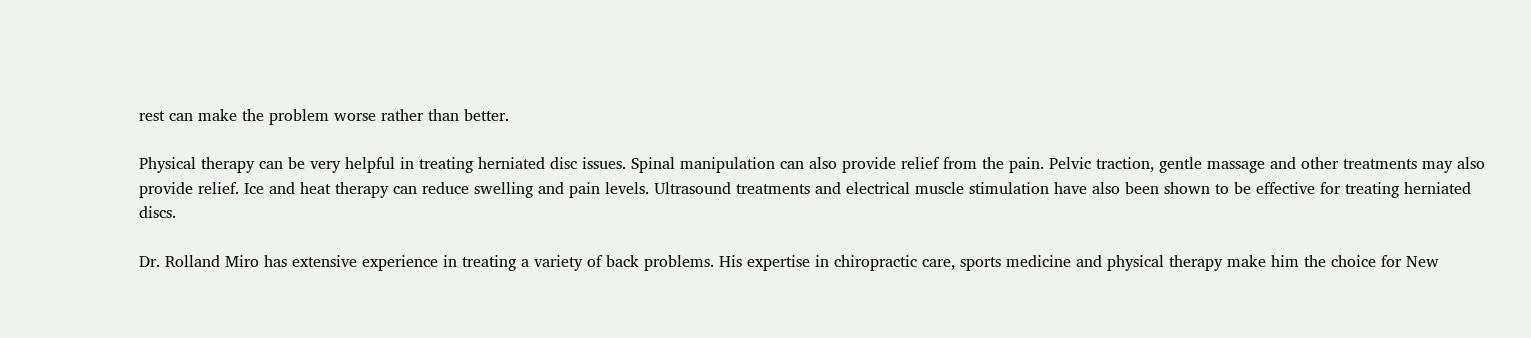rest can make the problem worse rather than better.

Physical therapy can be very helpful in treating herniated disc issues. Spinal manipulation can also provide relief from the pain. Pelvic traction, gentle massage and other treatments may also provide relief. Ice and heat therapy can reduce swelling and pain levels. Ultrasound treatments and electrical muscle stimulation have also been shown to be effective for treating herniated discs.

Dr. Rolland Miro has extensive experience in treating a variety of back problems. His expertise in chiropractic care, sports medicine and physical therapy make him the choice for New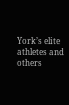York’s elite athletes and others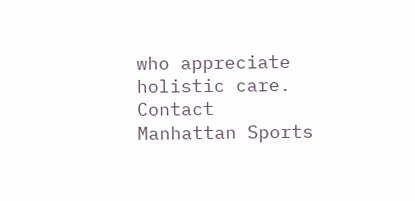who appreciate holistic care. Contact Manhattan Sports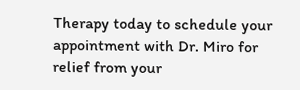Therapy today to schedule your appointment with Dr. Miro for relief from your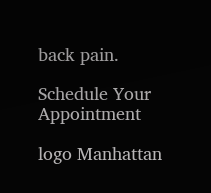back pain.

Schedule Your Appointment

logo Manhattan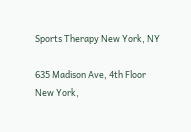Sports Therapy New York, NY

635 Madison Ave, 4th Floor
New York,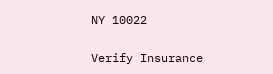NY 10022

Verify Insurance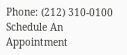Phone: (212) 310-0100 Schedule An Appointment